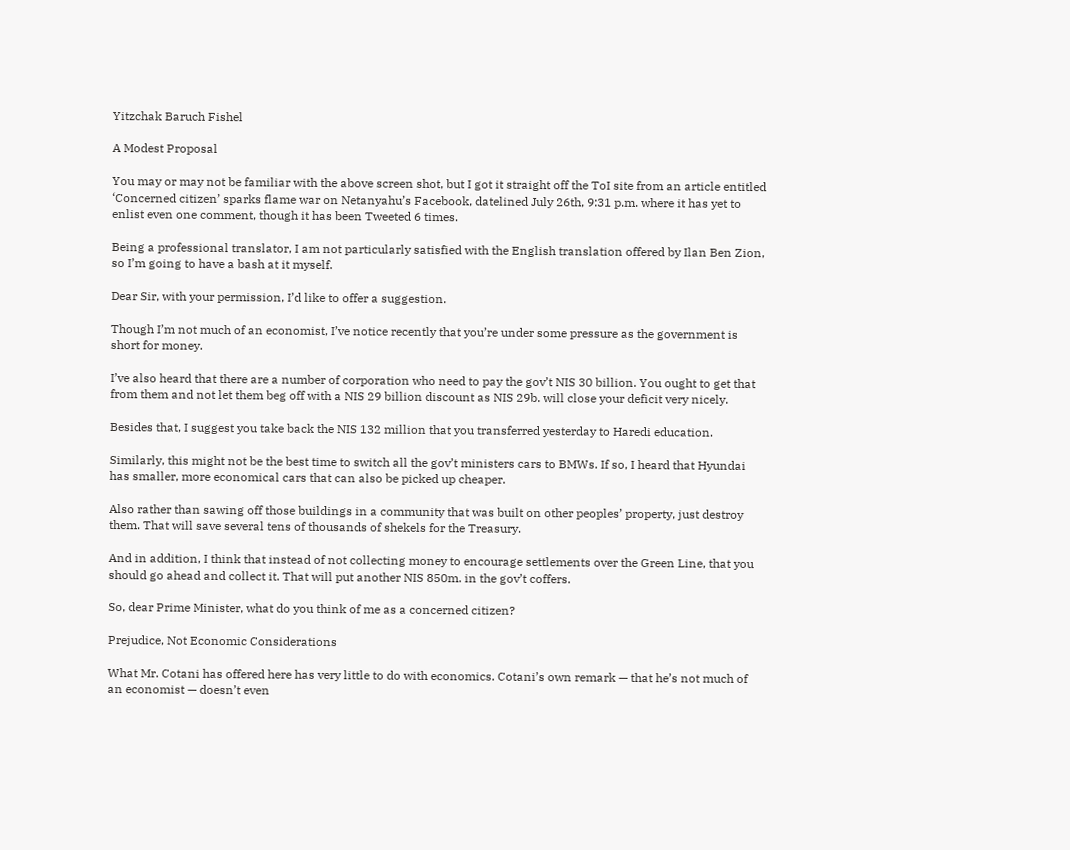Yitzchak Baruch Fishel

A Modest Proposal

You may or may not be familiar with the above screen shot, but I got it straight off the ToI site from an article entitled ‘Concerned citizen’ sparks flame war on Netanyahu’s Facebook, datelined July 26th, 9:31 p.m. where it has yet to enlist even one comment, though it has been Tweeted 6 times.

Being a professional translator, I am not particularly satisfied with the English translation offered by Ilan Ben Zion, so I’m going to have a bash at it myself.

Dear Sir, with your permission, I’d like to offer a suggestion.

Though I’m not much of an economist, I’ve notice recently that you’re under some pressure as the government is short for money.

I’ve also heard that there are a number of corporation who need to pay the gov’t NIS 30 billion. You ought to get that from them and not let them beg off with a NIS 29 billion discount as NIS 29b. will close your deficit very nicely.

Besides that, I suggest you take back the NIS 132 million that you transferred yesterday to Haredi education.

Similarly, this might not be the best time to switch all the gov’t ministers cars to BMWs. If so, I heard that Hyundai has smaller, more economical cars that can also be picked up cheaper.

Also rather than sawing off those buildings in a community that was built on other peoples’ property, just destroy them. That will save several tens of thousands of shekels for the Treasury.

And in addition, I think that instead of not collecting money to encourage settlements over the Green Line, that you should go ahead and collect it. That will put another NIS 850m. in the gov’t coffers.

So, dear Prime Minister, what do you think of me as a concerned citizen?

Prejudice, Not Economic Considerations

What Mr. Cotani has offered here has very little to do with economics. Cotani’s own remark — that he’s not much of an economist — doesn’t even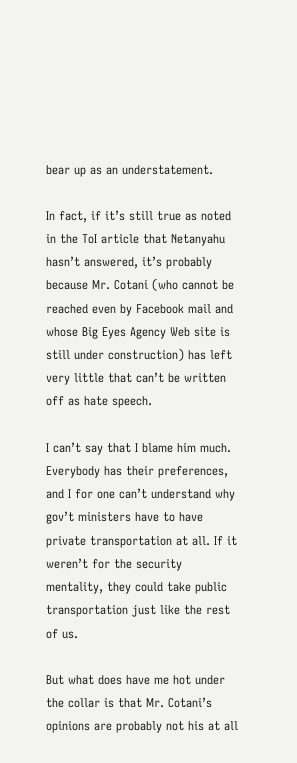bear up as an understatement.

In fact, if it’s still true as noted in the ToI article that Netanyahu hasn’t answered, it’s probably because Mr. Cotani (who cannot be reached even by Facebook mail and whose Big Eyes Agency Web site is still under construction) has left very little that can’t be written off as hate speech.

I can’t say that I blame him much. Everybody has their preferences, and I for one can’t understand why gov’t ministers have to have private transportation at all. If it weren’t for the security mentality, they could take public transportation just like the rest of us.

But what does have me hot under the collar is that Mr. Cotani’s opinions are probably not his at all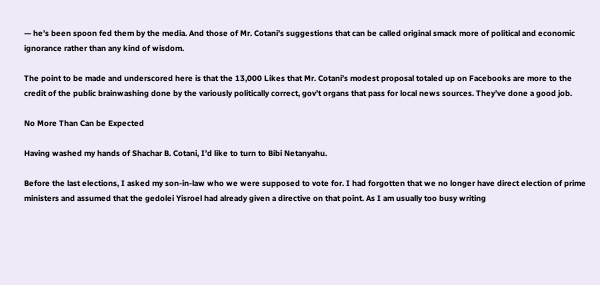— he’s been spoon fed them by the media. And those of Mr. Cotani’s suggestions that can be called original smack more of political and economic ignorance rather than any kind of wisdom.

The point to be made and underscored here is that the 13,000 Likes that Mr. Cotani’s modest proposal totaled up on Facebooks are more to the credit of the public brainwashing done by the variously politically correct, gov’t organs that pass for local news sources. They’ve done a good job.

No More Than Can be Expected

Having washed my hands of Shachar B. Cotani, I’d like to turn to Bibi Netanyahu.

Before the last elections, I asked my son-in-law who we were supposed to vote for. I had forgotten that we no longer have direct election of prime ministers and assumed that the gedolei Yisroel had already given a directive on that point. As I am usually too busy writing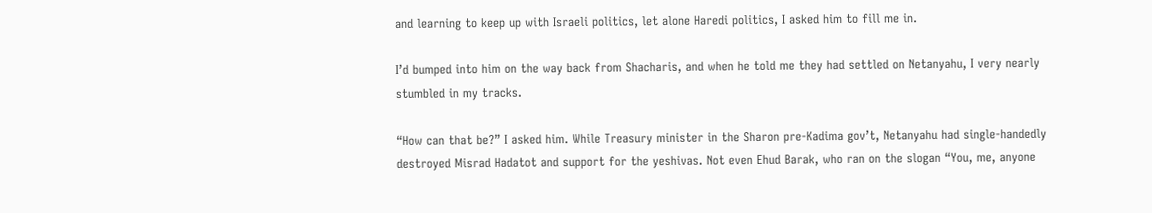and learning to keep up with Israeli politics, let alone Haredi politics, I asked him to fill me in.

I’d bumped into him on the way back from Shacharis, and when he told me they had settled on Netanyahu, I very nearly stumbled in my tracks.

“How can that be?” I asked him. While Treasury minister in the Sharon pre-Kadima gov’t, Netanyahu had single-handedly destroyed Misrad Hadatot and support for the yeshivas. Not even Ehud Barak, who ran on the slogan “You, me, anyone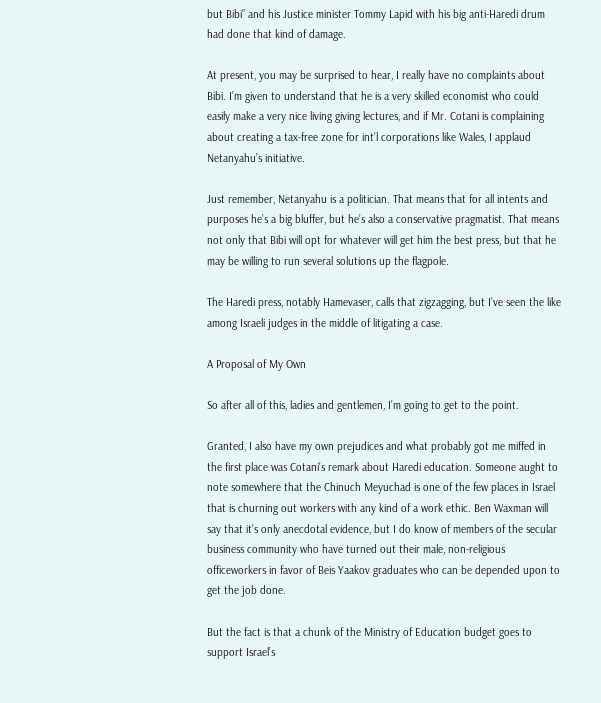but Bibi” and his Justice minister Tommy Lapid with his big anti-Haredi drum had done that kind of damage.

At present, you may be surprised to hear, I really have no complaints about Bibi. I’m given to understand that he is a very skilled economist who could easily make a very nice living giving lectures, and if Mr. Cotani is complaining about creating a tax-free zone for int’l corporations like Wales, I applaud Netanyahu’s initiative.

Just remember, Netanyahu is a politician. That means that for all intents and purposes he’s a big bluffer, but he’s also a conservative pragmatist. That means not only that Bibi will opt for whatever will get him the best press, but that he may be willing to run several solutions up the flagpole.

The Haredi press, notably Hamevaser, calls that zigzagging, but I’ve seen the like among Israeli judges in the middle of litigating a case.

A Proposal of My Own

So after all of this, ladies and gentlemen, I’m going to get to the point.

Granted, I also have my own prejudices and what probably got me miffed in the first place was Cotani’s remark about Haredi education. Someone aught to note somewhere that the Chinuch Meyuchad is one of the few places in Israel that is churning out workers with any kind of a work ethic. Ben Waxman will say that it’s only anecdotal evidence, but I do know of members of the secular business community who have turned out their male, non-religious officeworkers in favor of Beis Yaakov graduates who can be depended upon to get the job done.

But the fact is that a chunk of the Ministry of Education budget goes to support Israel’s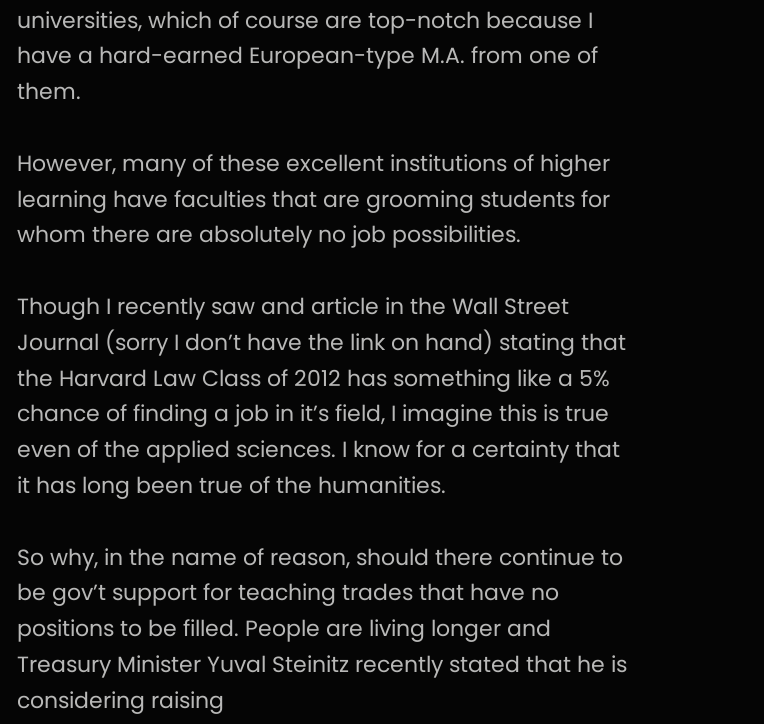universities, which of course are top-notch because I have a hard-earned European-type M.A. from one of them.

However, many of these excellent institutions of higher learning have faculties that are grooming students for whom there are absolutely no job possibilities.

Though I recently saw and article in the Wall Street Journal (sorry I don’t have the link on hand) stating that the Harvard Law Class of 2012 has something like a 5% chance of finding a job in it’s field, I imagine this is true even of the applied sciences. I know for a certainty that it has long been true of the humanities.

So why, in the name of reason, should there continue to be gov’t support for teaching trades that have no positions to be filled. People are living longer and Treasury Minister Yuval Steinitz recently stated that he is considering raising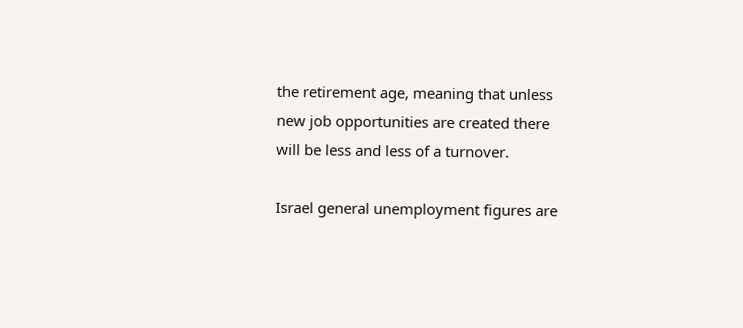the retirement age, meaning that unless new job opportunities are created there will be less and less of a turnover.

Israel general unemployment figures are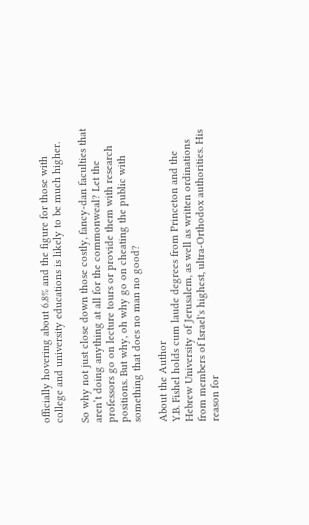officially hovering about 6.8% and the figure for those with college and university educations is likely to be much higher.

So why not just close down those costly, fancy-dan faculties that aren’t doing anything at all for the commonweal? Let the professors go on lecture tours or provide them with research positions. But why, oh why go on cheating the public with something that does no man no good?

About the Author
Y.B. Fishel holds cum laude degrees from Princeton and the Hebrew University of Jerusalem, as well as written ordinations from members of Israel's highest, ultra-Orthodox authorities. His reason for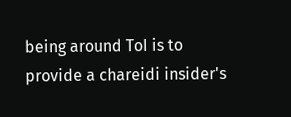being around ToI is to provide a chareidi insider's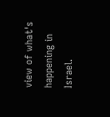view of what's happening in Israel.